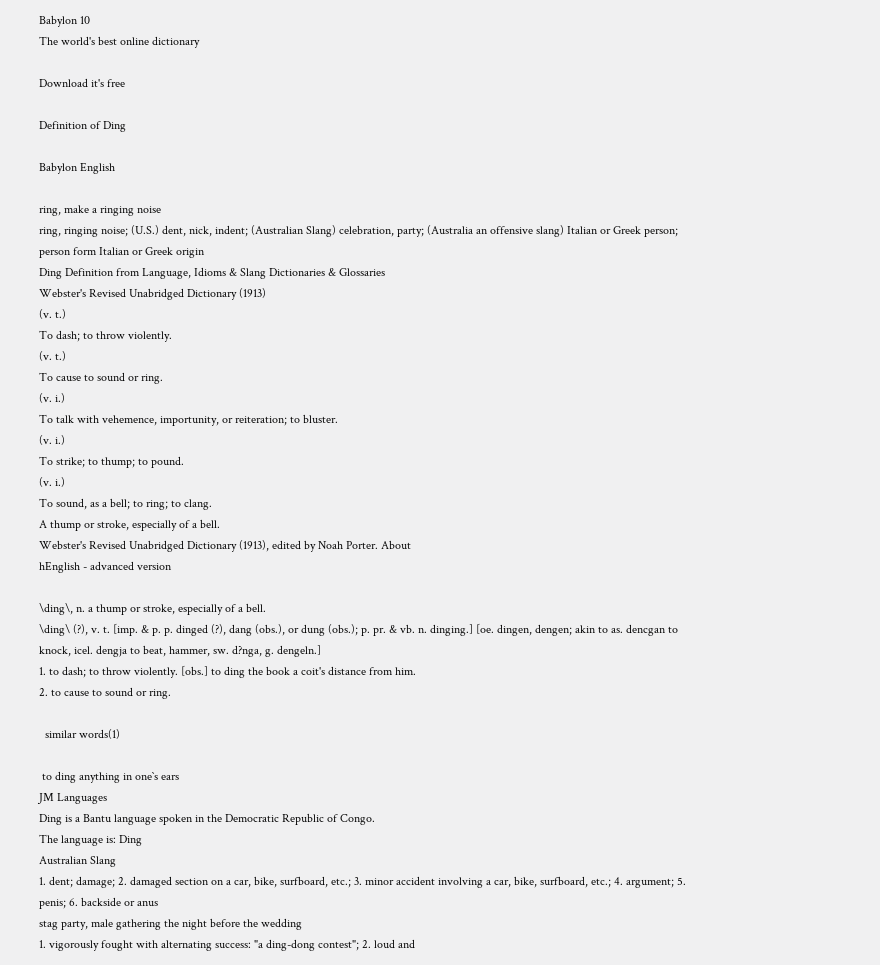Babylon 10
The world's best online dictionary

Download it's free

Definition of Ding

Babylon English

ring, make a ringing noise
ring, ringing noise; (U.S.) dent, nick, indent; (Australian Slang) celebration, party; (Australia an offensive slang) Italian or Greek person; person form Italian or Greek origin
Ding Definition from Language, Idioms & Slang Dictionaries & Glossaries
Webster's Revised Unabridged Dictionary (1913)
(v. t.)
To dash; to throw violently.
(v. t.)
To cause to sound or ring.
(v. i.)
To talk with vehemence, importunity, or reiteration; to bluster.
(v. i.)
To strike; to thump; to pound.
(v. i.)
To sound, as a bell; to ring; to clang.
A thump or stroke, especially of a bell.
Webster's Revised Unabridged Dictionary (1913), edited by Noah Porter. About
hEnglish - advanced version

\ding\, n. a thump or stroke, especially of a bell.
\ding\ (?), v. t. [imp. & p. p. dinged (?), dang (obs.), or dung (obs.); p. pr. & vb. n. dinging.] [oe. dingen, dengen; akin to as. dencgan to knock, icel. dengja to beat, hammer, sw. d?nga, g. dengeln.]
1. to dash; to throw violently. [obs.] to ding the book a coit's distance from him.
2. to cause to sound or ring.

  similar words(1)

 to ding anything in one`s ears
JM Languages
Ding is a Bantu language spoken in the Democratic Republic of Congo.
The language is: Ding
Australian Slang
1. dent; damage; 2. damaged section on a car, bike, surfboard, etc.; 3. minor accident involving a car, bike, surfboard, etc.; 4. argument; 5. penis; 6. backside or anus
stag party, male gathering the night before the wedding
1. vigorously fought with alternating success: "a ding-dong contest"; 2. loud and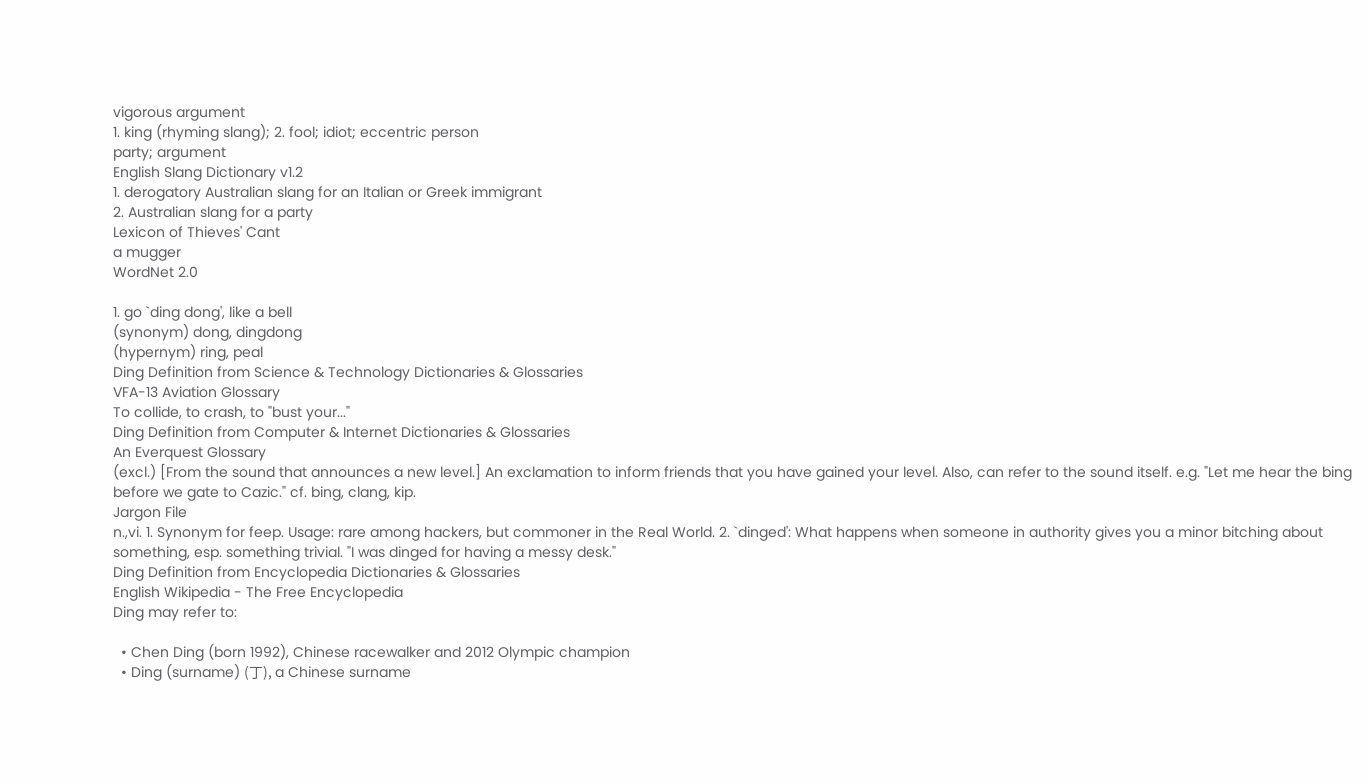vigorous argument
1. king (rhyming slang); 2. fool; idiot; eccentric person
party; argument
English Slang Dictionary v1.2
1. derogatory Australian slang for an Italian or Greek immigrant
2. Australian slang for a party
Lexicon of Thieves' Cant
a mugger
WordNet 2.0

1. go `ding dong', like a bell
(synonym) dong, dingdong
(hypernym) ring, peal
Ding Definition from Science & Technology Dictionaries & Glossaries
VFA-13 Aviation Glossary
To collide, to crash, to "bust your..."
Ding Definition from Computer & Internet Dictionaries & Glossaries
An Everquest Glossary
(excl.) [From the sound that announces a new level.] An exclamation to inform friends that you have gained your level. Also, can refer to the sound itself. e.g. "Let me hear the bing before we gate to Cazic." cf. bing, clang, kip.
Jargon File
n.,vi. 1. Synonym for feep. Usage: rare among hackers, but commoner in the Real World. 2. `dinged': What happens when someone in authority gives you a minor bitching about something, esp. something trivial. "I was dinged for having a messy desk."
Ding Definition from Encyclopedia Dictionaries & Glossaries
English Wikipedia - The Free Encyclopedia
Ding may refer to:

  • Chen Ding (born 1992), Chinese racewalker and 2012 Olympic champion
  • Ding (surname) (丁), a Chinese surname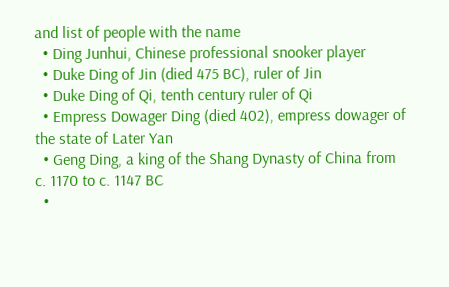and list of people with the name
  • Ding Junhui, Chinese professional snooker player
  • Duke Ding of Jin (died 475 BC), ruler of Jin
  • Duke Ding of Qi, tenth century ruler of Qi
  • Empress Dowager Ding (died 402), empress dowager of the state of Later Yan
  • Geng Ding, a king of the Shang Dynasty of China from c. 1170 to c. 1147 BC
  •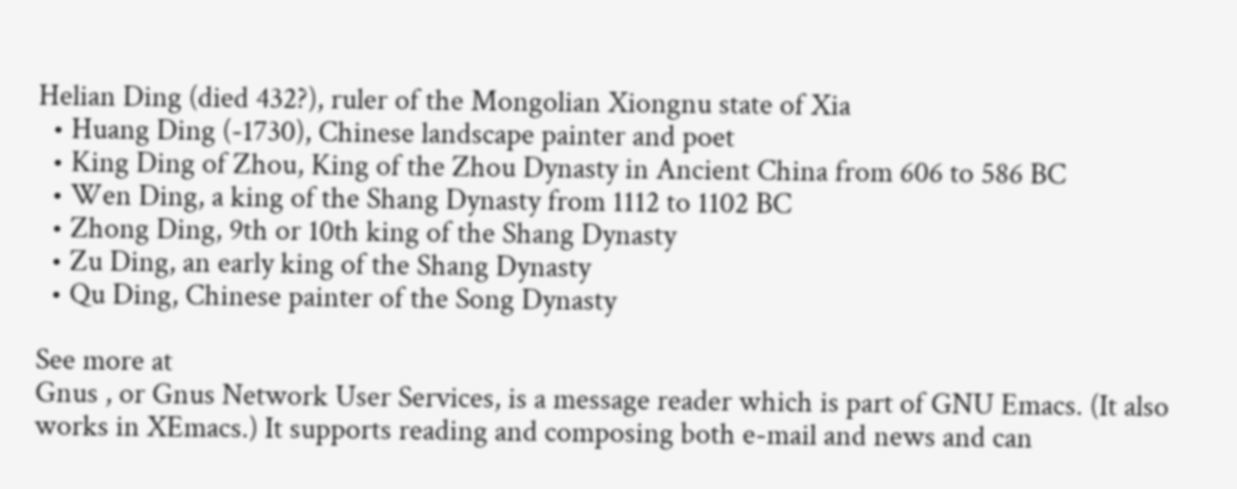Helian Ding (died 432?), ruler of the Mongolian Xiongnu state of Xia
  • Huang Ding (-1730), Chinese landscape painter and poet
  • King Ding of Zhou, King of the Zhou Dynasty in Ancient China from 606 to 586 BC
  • Wen Ding, a king of the Shang Dynasty from 1112 to 1102 BC
  • Zhong Ding, 9th or 10th king of the Shang Dynasty
  • Zu Ding, an early king of the Shang Dynasty
  • Qu Ding, Chinese painter of the Song Dynasty

See more at
Gnus , or Gnus Network User Services, is a message reader which is part of GNU Emacs. (It also works in XEmacs.) It supports reading and composing both e-mail and news and can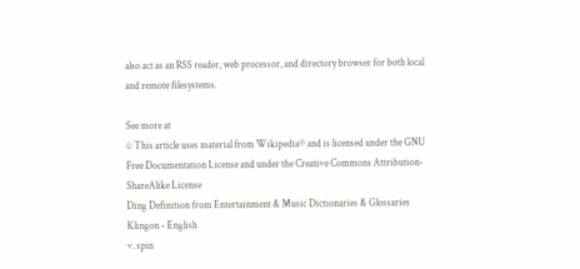also act as an RSS reader, web processor, and directory browser for both local and remote filesystems.

See more at
© This article uses material from Wikipedia® and is licensed under the GNU Free Documentation License and under the Creative Commons Attribution-ShareAlike License
Ding Definition from Entertainment & Music Dictionaries & Glossaries
Klingon - English
v. spin